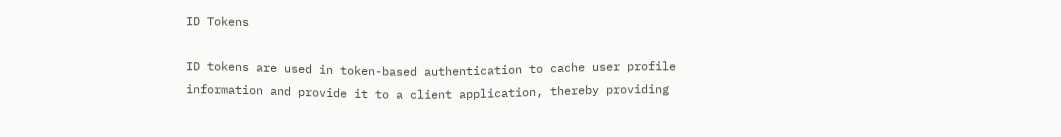ID Tokens

ID tokens are used in token-based authentication to cache user profile information and provide it to a client application, thereby providing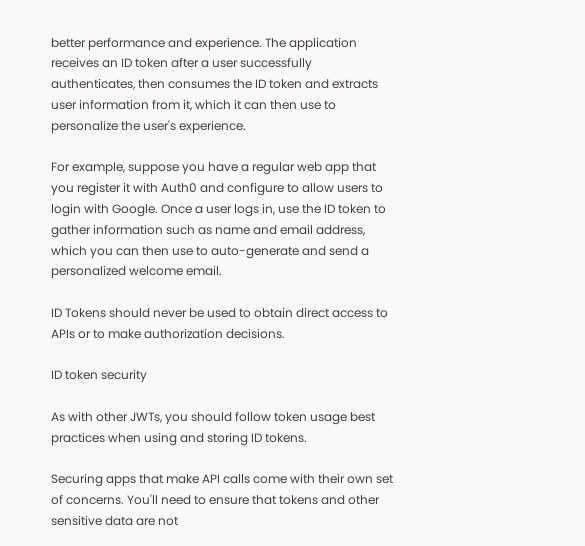better performance and experience. The application receives an ID token after a user successfully authenticates, then consumes the ID token and extracts user information from it, which it can then use to personalize the user's experience.

For example, suppose you have a regular web app that you register it with Auth0 and configure to allow users to login with Google. Once a user logs in, use the ID token to gather information such as name and email address, which you can then use to auto-generate and send a personalized welcome email.

ID Tokens should never be used to obtain direct access to APIs or to make authorization decisions.

ID token security

As with other JWTs, you should follow token usage best practices when using and storing ID tokens.

Securing apps that make API calls come with their own set of concerns. You'll need to ensure that tokens and other sensitive data are not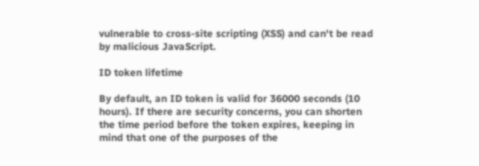vulnerable to cross-site scripting (XSS) and can't be read by malicious JavaScript.

ID token lifetime

By default, an ID token is valid for 36000 seconds (10 hours). If there are security concerns, you can shorten the time period before the token expires, keeping in mind that one of the purposes of the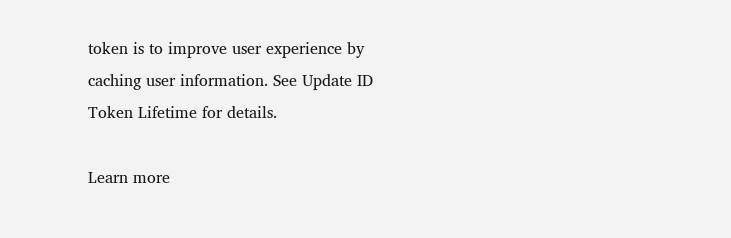token is to improve user experience by caching user information. See Update ID Token Lifetime for details.

Learn more